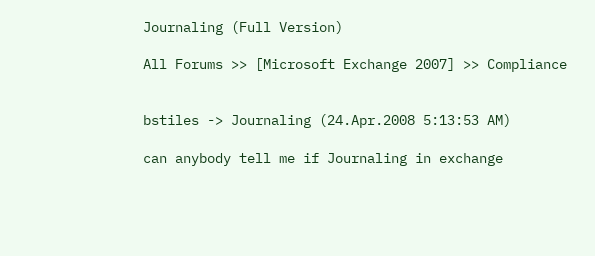Journaling (Full Version)

All Forums >> [Microsoft Exchange 2007] >> Compliance


bstiles -> Journaling (24.Apr.2008 5:13:53 AM)

can anybody tell me if Journaling in exchange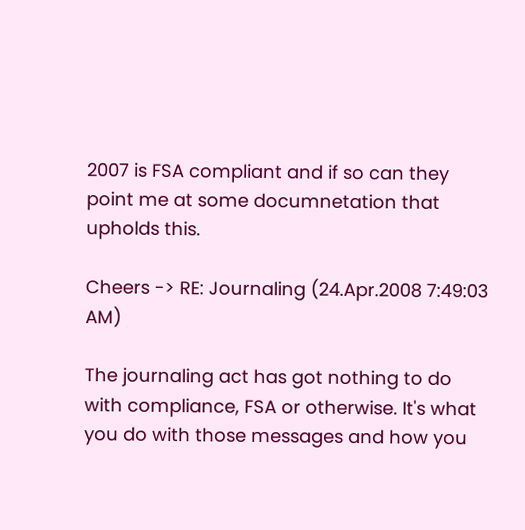2007 is FSA compliant and if so can they point me at some documnetation that upholds this.

Cheers -> RE: Journaling (24.Apr.2008 7:49:03 AM)

The journaling act has got nothing to do with compliance, FSA or otherwise. It's what you do with those messages and how you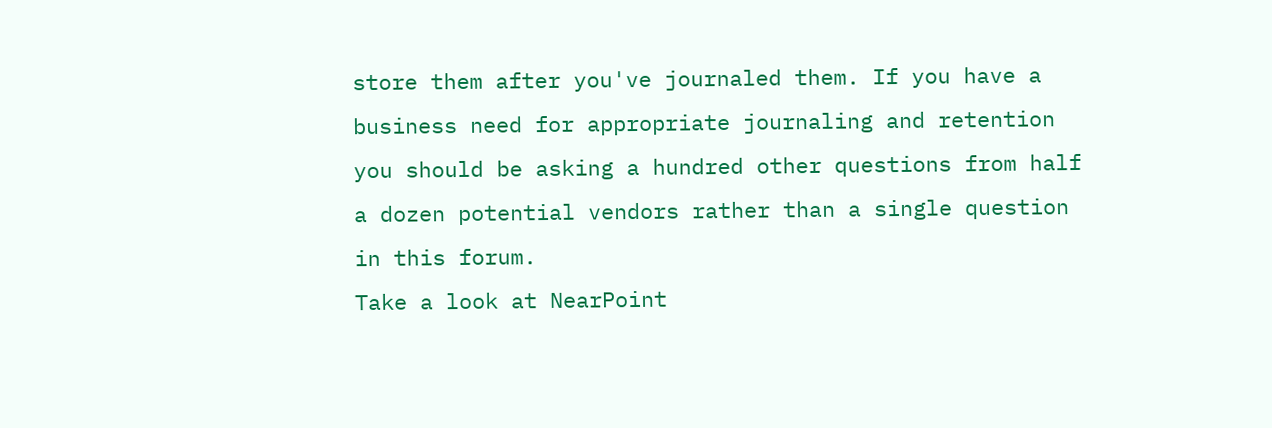store them after you've journaled them. If you have a business need for appropriate journaling and retention you should be asking a hundred other questions from half a dozen potential vendors rather than a single question in this forum.
Take a look at NearPoint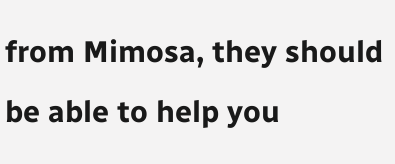from Mimosa, they should be able to help you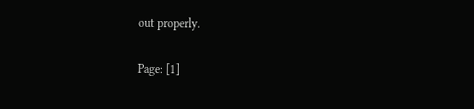out properly.

Page: [1]